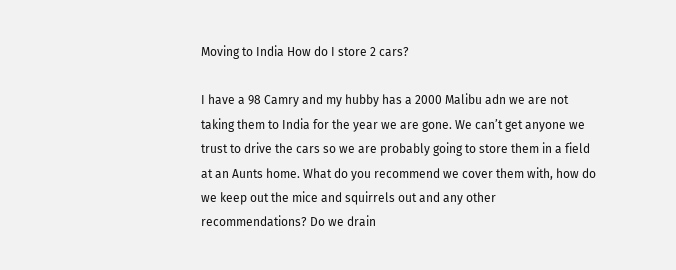Moving to India How do I store 2 cars?

I have a 98 Camry and my hubby has a 2000 Malibu adn we are not taking them to India for the year we are gone. We can’t get anyone we trust to drive the cars so we are probably going to store them in a field at an Aunts home. What do you recommend we cover them with, how do we keep out the mice and squirrels out and any other recommendations? Do we drain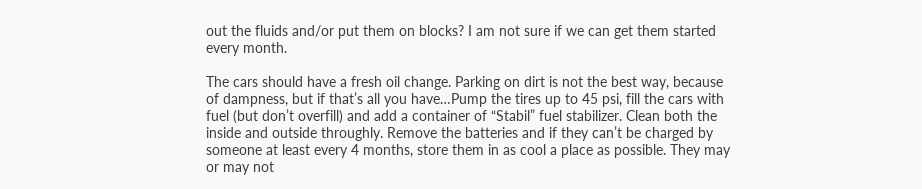out the fluids and/or put them on blocks? I am not sure if we can get them started every month.

The cars should have a fresh oil change. Parking on dirt is not the best way, because of dampness, but if that’s all you have…Pump the tires up to 45 psi, fill the cars with fuel (but don’t overfill) and add a container of “Stabil” fuel stabilizer. Clean both the inside and outside throughly. Remove the batteries and if they can’t be charged by someone at least every 4 months, store them in as cool a place as possible. They may or may not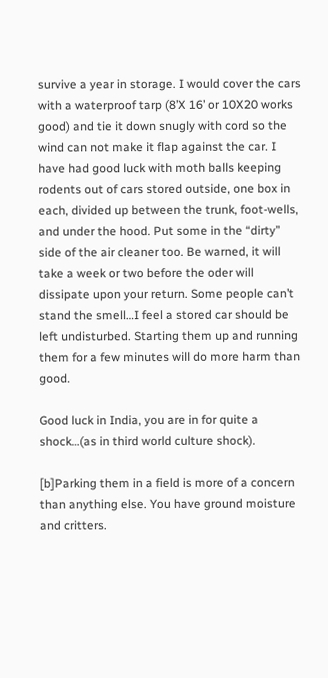survive a year in storage. I would cover the cars with a waterproof tarp (8’X 16’ or 10X20 works good) and tie it down snugly with cord so the wind can not make it flap against the car. I have had good luck with moth balls keeping rodents out of cars stored outside, one box in each, divided up between the trunk, foot-wells, and under the hood. Put some in the “dirty” side of the air cleaner too. Be warned, it will take a week or two before the oder will dissipate upon your return. Some people can’t stand the smell…I feel a stored car should be left undisturbed. Starting them up and running them for a few minutes will do more harm than good.

Good luck in India, you are in for quite a shock…(as in third world culture shock).

[b]Parking them in a field is more of a concern than anything else. You have ground moisture and critters.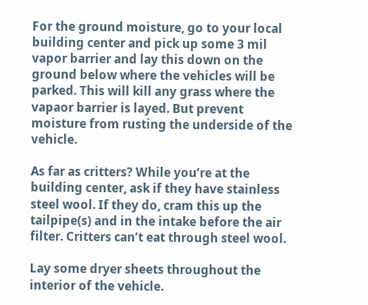For the ground moisture, go to your local building center and pick up some 3 mil vapor barrier and lay this down on the ground below where the vehicles will be parked. This will kill any grass where the vapaor barrier is layed. But prevent moisture from rusting the underside of the vehicle.

As far as critters? While you’re at the building center, ask if they have stainless steel wool. If they do, cram this up the tailpipe(s) and in the intake before the air filter. Critters can’t eat through steel wool.

Lay some dryer sheets throughout the interior of the vehicle.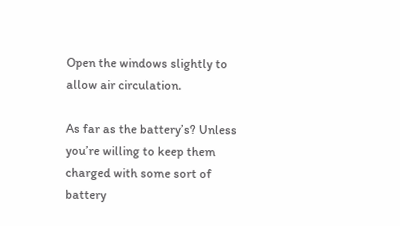Open the windows slightly to allow air circulation.

As far as the battery’s? Unless you’re willing to keep them charged with some sort of battery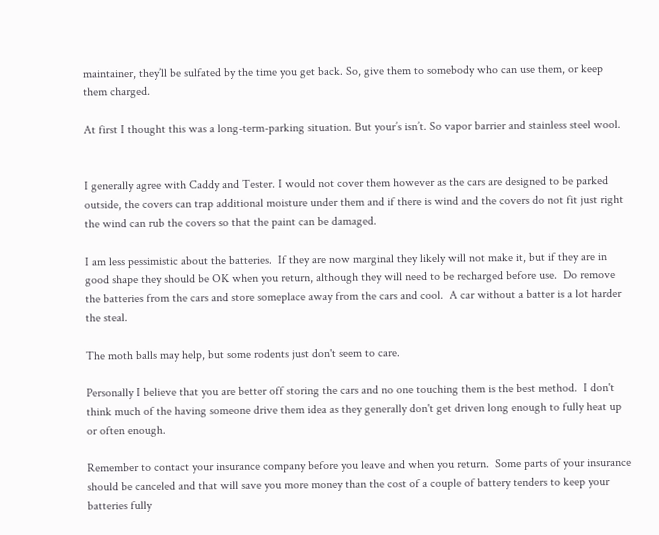maintainer, they’ll be sulfated by the time you get back. So, give them to somebody who can use them, or keep them charged.

At first I thought this was a long-term-parking situation. But your’s isn’t. So vapor barrier and stainless steel wool.


I generally agree with Caddy and Tester. I would not cover them however as the cars are designed to be parked outside, the covers can trap additional moisture under them and if there is wind and the covers do not fit just right the wind can rub the covers so that the paint can be damaged.

I am less pessimistic about the batteries.  If they are now marginal they likely will not make it, but if they are in good shape they should be OK when you return, although they will need to be recharged before use.  Do remove the batteries from the cars and store someplace away from the cars and cool.  A car without a batter is a lot harder the steal.

The moth balls may help, but some rodents just don't seem to care.

Personally I believe that you are better off storing the cars and no one touching them is the best method.  I don't think much of the having someone drive them idea as they generally don't get driven long enough to fully heat up or often enough.

Remember to contact your insurance company before you leave and when you return.  Some parts of your insurance should be canceled and that will save you more money than the cost of a couple of battery tenders to keep your batteries fully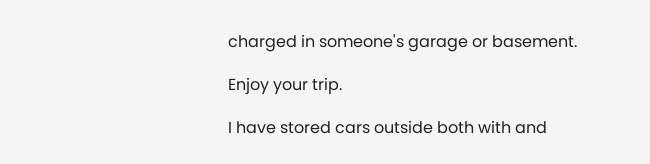charged in someone's garage or basement.

Enjoy your trip.

I have stored cars outside both with and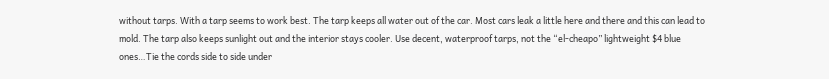without tarps. With a tarp seems to work best. The tarp keeps all water out of the car. Most cars leak a little here and there and this can lead to mold. The tarp also keeps sunlight out and the interior stays cooler. Use decent, waterproof tarps, not the “el-cheapo” lightweight $4 blue ones…Tie the cords side to side under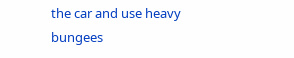the car and use heavy bungees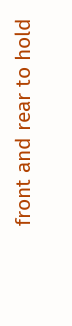front and rear to hold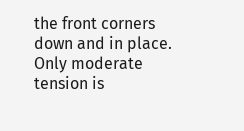the front corners down and in place. Only moderate tension is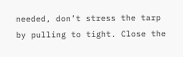needed, don’t stress the tarp by pulling to tight. Close the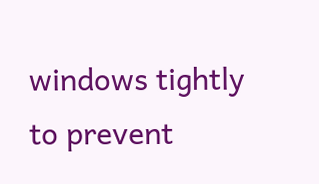windows tightly to prevent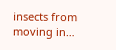insects from moving in…